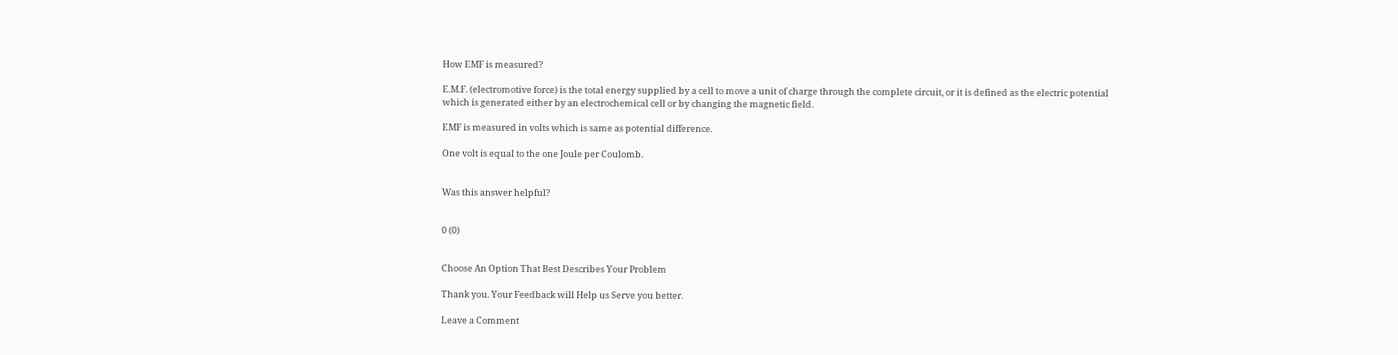How EMF is measured?

E.M.F. (electromotive force) is the total energy supplied by a cell to move a unit of charge through the complete circuit, or it is defined as the electric potential which is generated either by an electrochemical cell or by changing the magnetic field.

EMF is measured in volts which is same as potential difference.

One volt is equal to the one Joule per Coulomb.


Was this answer helpful?


0 (0)


Choose An Option That Best Describes Your Problem

Thank you. Your Feedback will Help us Serve you better.

Leave a Comment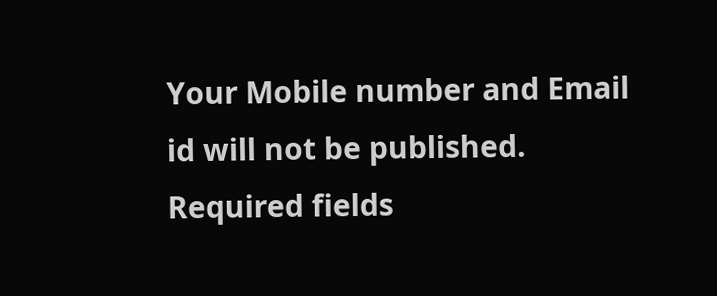Your Mobile number and Email id will not be published. Required fields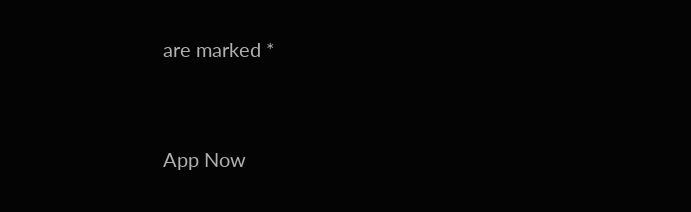are marked *




App Now